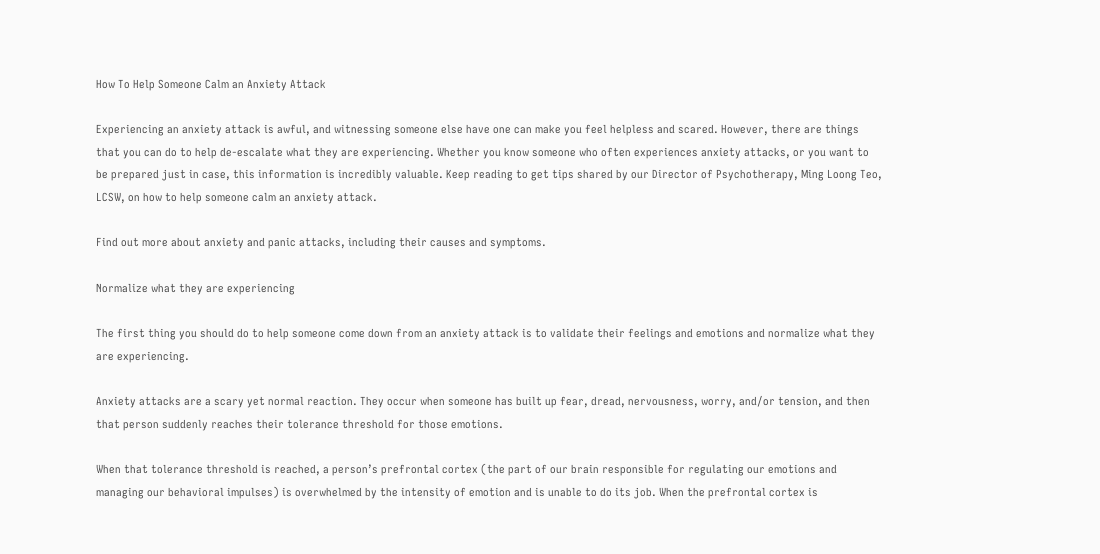How To Help Someone Calm an Anxiety Attack

Experiencing an anxiety attack is awful, and witnessing someone else have one can make you feel helpless and scared. However, there are things that you can do to help de-escalate what they are experiencing. Whether you know someone who often experiences anxiety attacks, or you want to be prepared just in case, this information is incredibly valuable. Keep reading to get tips shared by our Director of Psychotherapy, Ming Loong Teo, LCSW, on how to help someone calm an anxiety attack.

Find out more about anxiety and panic attacks, including their causes and symptoms.

Normalize what they are experiencing

The first thing you should do to help someone come down from an anxiety attack is to validate their feelings and emotions and normalize what they are experiencing.

Anxiety attacks are a scary yet normal reaction. They occur when someone has built up fear, dread, nervousness, worry, and/or tension, and then that person suddenly reaches their tolerance threshold for those emotions.

When that tolerance threshold is reached, a person’s prefrontal cortex (the part of our brain responsible for regulating our emotions and managing our behavioral impulses) is overwhelmed by the intensity of emotion and is unable to do its job. When the prefrontal cortex is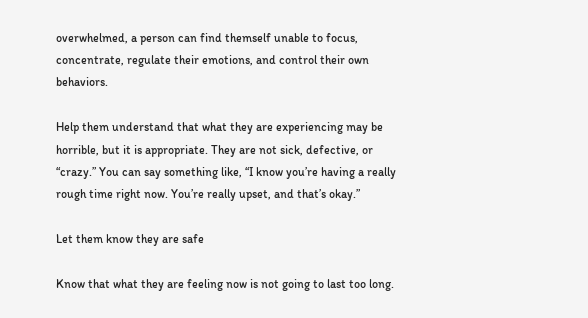overwhelmed, a person can find themself unable to focus, concentrate, regulate their emotions, and control their own behaviors.

Help them understand that what they are experiencing may be horrible, but it is appropriate. They are not sick, defective, or “crazy.” You can say something like, “I know you’re having a really rough time right now. You’re really upset, and that’s okay.”

Let them know they are safe

Know that what they are feeling now is not going to last too long.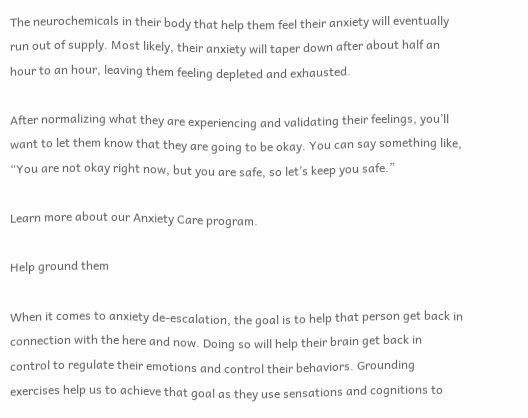The neurochemicals in their body that help them feel their anxiety will eventually run out of supply. Most likely, their anxiety will taper down after about half an hour to an hour, leaving them feeling depleted and exhausted.

After normalizing what they are experiencing and validating their feelings, you’ll want to let them know that they are going to be okay. You can say something like, “You are not okay right now, but you are safe, so let’s keep you safe.”

Learn more about our Anxiety Care program.

Help ground them

When it comes to anxiety de-escalation, the goal is to help that person get back in connection with the here and now. Doing so will help their brain get back in control to regulate their emotions and control their behaviors. Grounding exercises help us to achieve that goal as they use sensations and cognitions to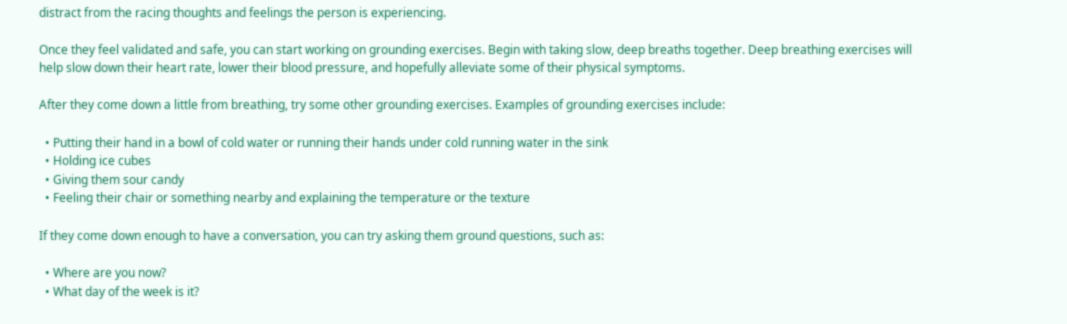distract from the racing thoughts and feelings the person is experiencing.

Once they feel validated and safe, you can start working on grounding exercises. Begin with taking slow, deep breaths together. Deep breathing exercises will help slow down their heart rate, lower their blood pressure, and hopefully alleviate some of their physical symptoms.

After they come down a little from breathing, try some other grounding exercises. Examples of grounding exercises include:

  • Putting their hand in a bowl of cold water or running their hands under cold running water in the sink
  • Holding ice cubes
  • Giving them sour candy
  • Feeling their chair or something nearby and explaining the temperature or the texture

If they come down enough to have a conversation, you can try asking them ground questions, such as:

  • Where are you now?
  • What day of the week is it?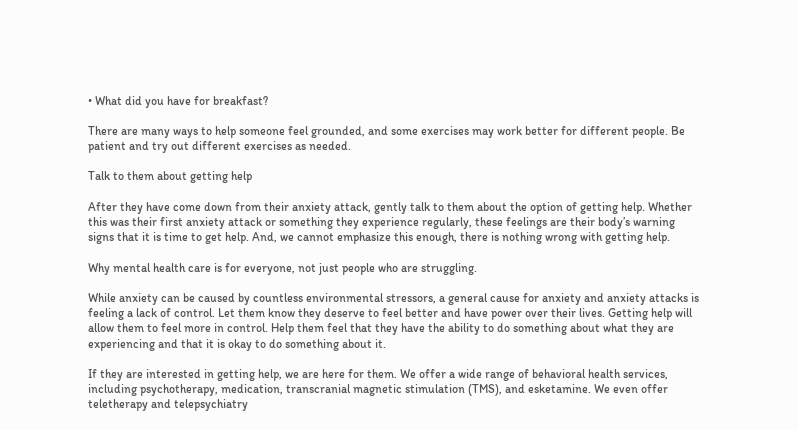• What did you have for breakfast?

There are many ways to help someone feel grounded, and some exercises may work better for different people. Be patient and try out different exercises as needed.

Talk to them about getting help

After they have come down from their anxiety attack, gently talk to them about the option of getting help. Whether this was their first anxiety attack or something they experience regularly, these feelings are their body’s warning signs that it is time to get help. And, we cannot emphasize this enough, there is nothing wrong with getting help.

Why mental health care is for everyone, not just people who are struggling.

While anxiety can be caused by countless environmental stressors, a general cause for anxiety and anxiety attacks is feeling a lack of control. Let them know they deserve to feel better and have power over their lives. Getting help will allow them to feel more in control. Help them feel that they have the ability to do something about what they are experiencing and that it is okay to do something about it.

If they are interested in getting help, we are here for them. We offer a wide range of behavioral health services, including psychotherapy, medication, transcranial magnetic stimulation (TMS), and esketamine. We even offer teletherapy and telepsychiatry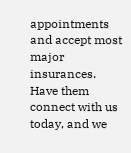appointments and accept most major insurances. Have them connect with us today, and we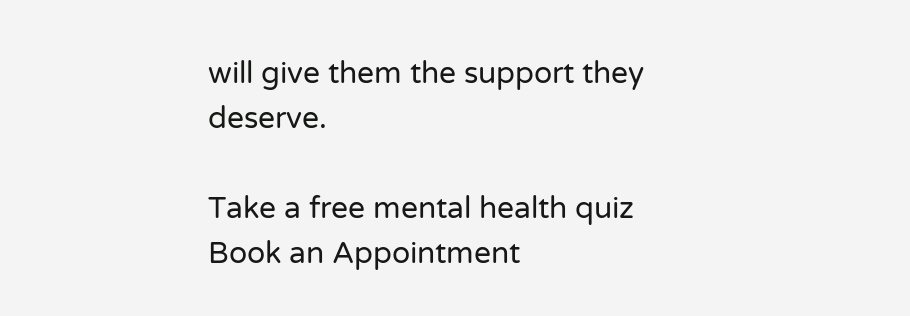will give them the support they deserve.

Take a free mental health quiz
Book an Appointment